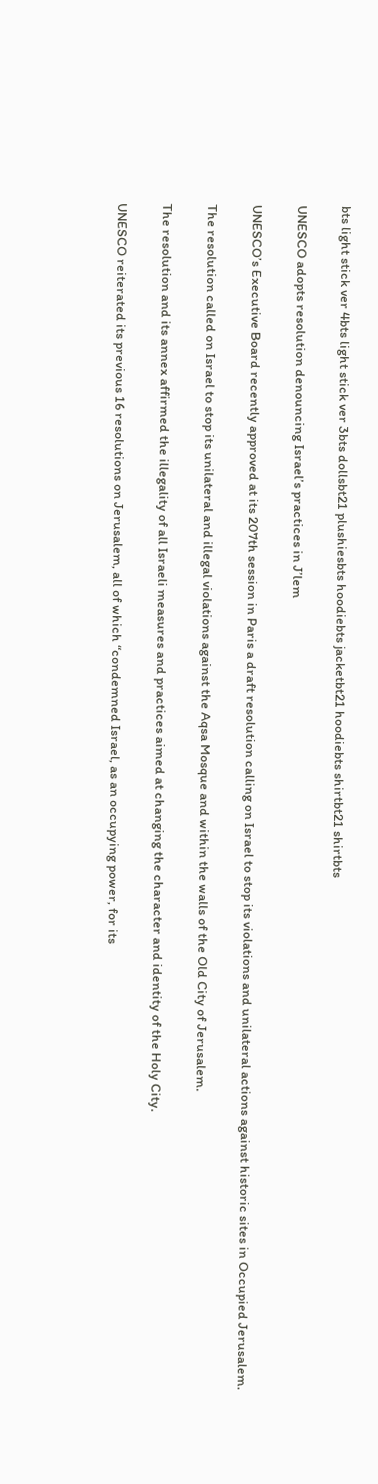bts light stick ver 4bts light stick ver 3bts dollsbt21 plushiesbts hoodiebts jacketbt21 hoodiebts shirtbt21 shirtbts

UNESCO adopts resolution denouncing Israel’s practices in J’lem

UNESCO’s Executive Board recently approved at its 207th session in Paris a draft resolution calling on Israel to stop its violations and unilateral actions against historic sites in Occupied Jerusalem.

The resolution called on Israel to stop its unilateral and illegal violations against the Aqsa Mosque and within the walls of the Old City of Jerusalem.

The resolution and its annex affirmed the illegality of all Israeli measures and practices aimed at changing the character and identity of the Holy City.

UNESCO reiterated its previous 16 resolutions on Jerusalem, all of which “condemned Israel, as an occupying power, for its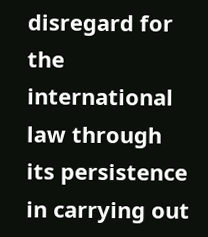disregard for the international law through its persistence in carrying out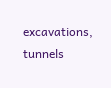excavations, tunnels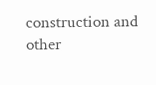construction and other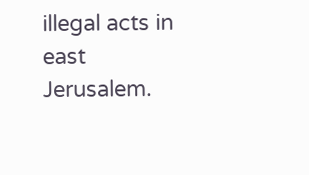illegal acts in east Jerusalem.